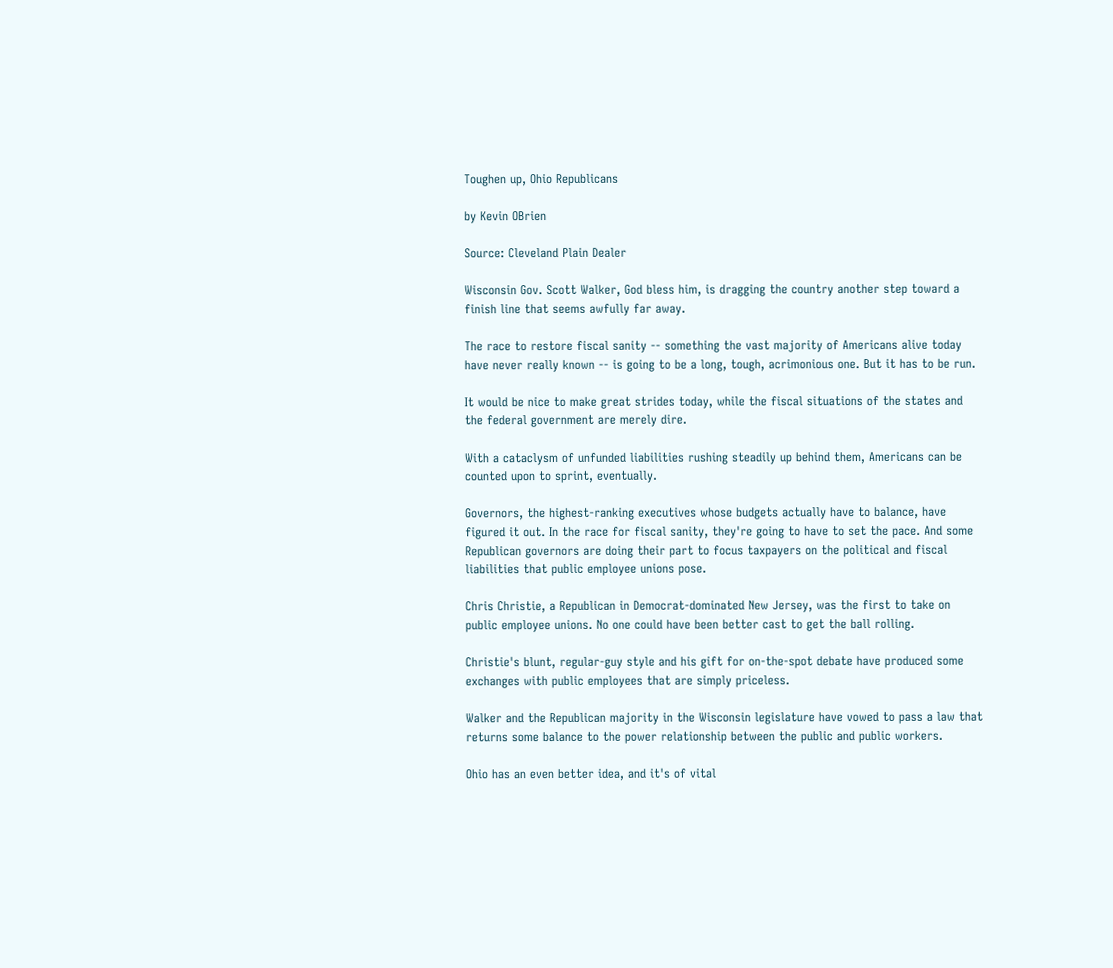Toughen up, Ohio Republicans

by Kevin OBrien

Source: Cleveland Plain Dealer

Wisconsin Gov. Scott Walker, God bless him, is dragging the country another step toward a finish line that seems awfully far away.

The race to restore fiscal sanity -- something the vast majority of Americans alive today have never really known -- is going to be a long, tough, acrimonious one. But it has to be run.

It would be nice to make great strides today, while the fiscal situations of the states and the federal government are merely dire.

With a cataclysm of unfunded liabilities rushing steadily up behind them, Americans can be counted upon to sprint, eventually.

Governors, the highest-ranking executives whose budgets actually have to balance, have figured it out. In the race for fiscal sanity, they're going to have to set the pace. And some Republican governors are doing their part to focus taxpayers on the political and fiscal liabilities that public employee unions pose.

Chris Christie, a Republican in Democrat-dominated New Jersey, was the first to take on public employee unions. No one could have been better cast to get the ball rolling.

Christie's blunt, regular-guy style and his gift for on-the-spot debate have produced some exchanges with public employees that are simply priceless.

Walker and the Republican majority in the Wisconsin legislature have vowed to pass a law that returns some balance to the power relationship between the public and public workers.

Ohio has an even better idea, and it's of vital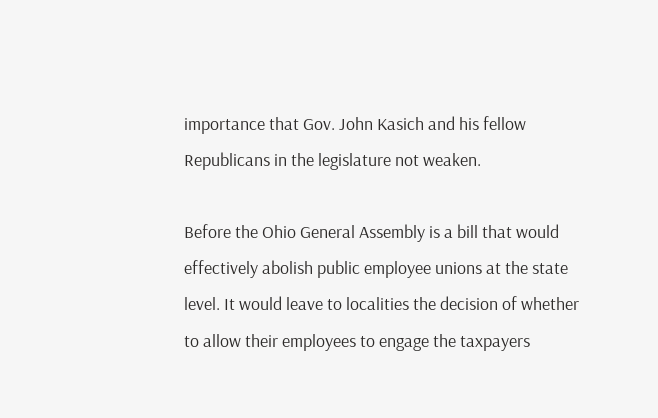importance that Gov. John Kasich and his fellow Republicans in the legislature not weaken.

Before the Ohio General Assembly is a bill that would effectively abolish public employee unions at the state level. It would leave to localities the decision of whether to allow their employees to engage the taxpayers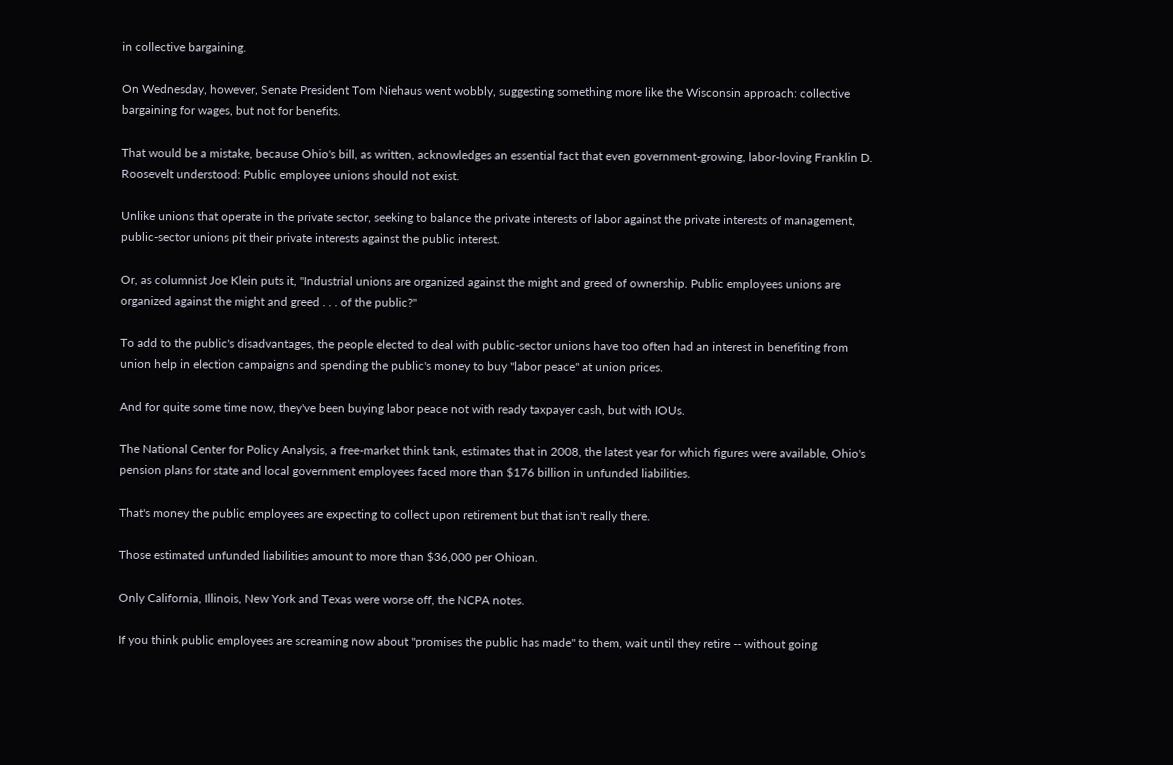in collective bargaining.

On Wednesday, however, Senate President Tom Niehaus went wobbly, suggesting something more like the Wisconsin approach: collective bargaining for wages, but not for benefits.

That would be a mistake, because Ohio's bill, as written, acknowledges an essential fact that even government-growing, labor-loving Franklin D. Roosevelt understood: Public employee unions should not exist.

Unlike unions that operate in the private sector, seeking to balance the private interests of labor against the private interests of management, public-sector unions pit their private interests against the public interest.

Or, as columnist Joe Klein puts it, "Industrial unions are organized against the might and greed of ownership. Public employees unions are organized against the might and greed . . . of the public?"

To add to the public's disadvantages, the people elected to deal with public-sector unions have too often had an interest in benefiting from union help in election campaigns and spending the public's money to buy "labor peace" at union prices.

And for quite some time now, they've been buying labor peace not with ready taxpayer cash, but with IOUs.

The National Center for Policy Analysis, a free-market think tank, estimates that in 2008, the latest year for which figures were available, Ohio's pension plans for state and local government employees faced more than $176 billion in unfunded liabilities.

That's money the public employees are expecting to collect upon retirement but that isn't really there.

Those estimated unfunded liabilities amount to more than $36,000 per Ohioan.

Only California, Illinois, New York and Texas were worse off, the NCPA notes.

If you think public employees are screaming now about "promises the public has made" to them, wait until they retire -- without going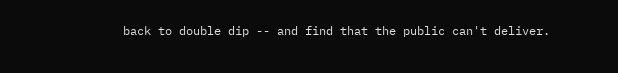back to double dip -- and find that the public can't deliver.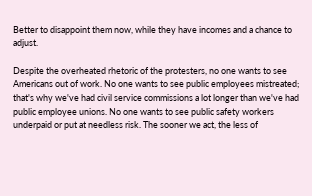Better to disappoint them now, while they have incomes and a chance to adjust.

Despite the overheated rhetoric of the protesters, no one wants to see Americans out of work. No one wants to see public employees mistreated; that's why we've had civil service commissions a lot longer than we've had public employee unions. No one wants to see public safety workers underpaid or put at needless risk. The sooner we act, the less of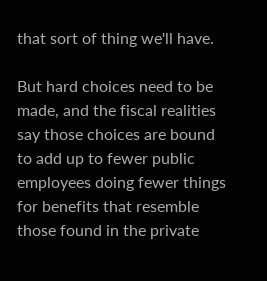that sort of thing we'll have.

But hard choices need to be made, and the fiscal realities say those choices are bound to add up to fewer public employees doing fewer things for benefits that resemble those found in the private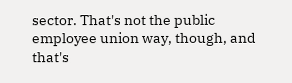sector. That's not the public employee union way, though, and that's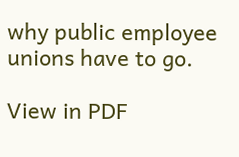why public employee unions have to go.

View in PDF